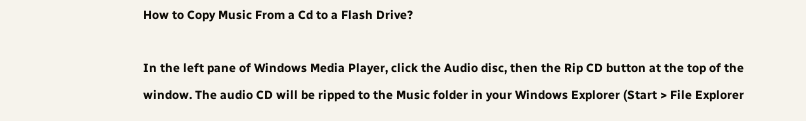How to Copy Music From a Cd to a Flash Drive?

In the left pane of Windows Media Player, click the Audio disc, then the Rip CD button at the top of the window. The audio CD will be ripped to the Music folder in your Windows Explorer (Start > File Explorer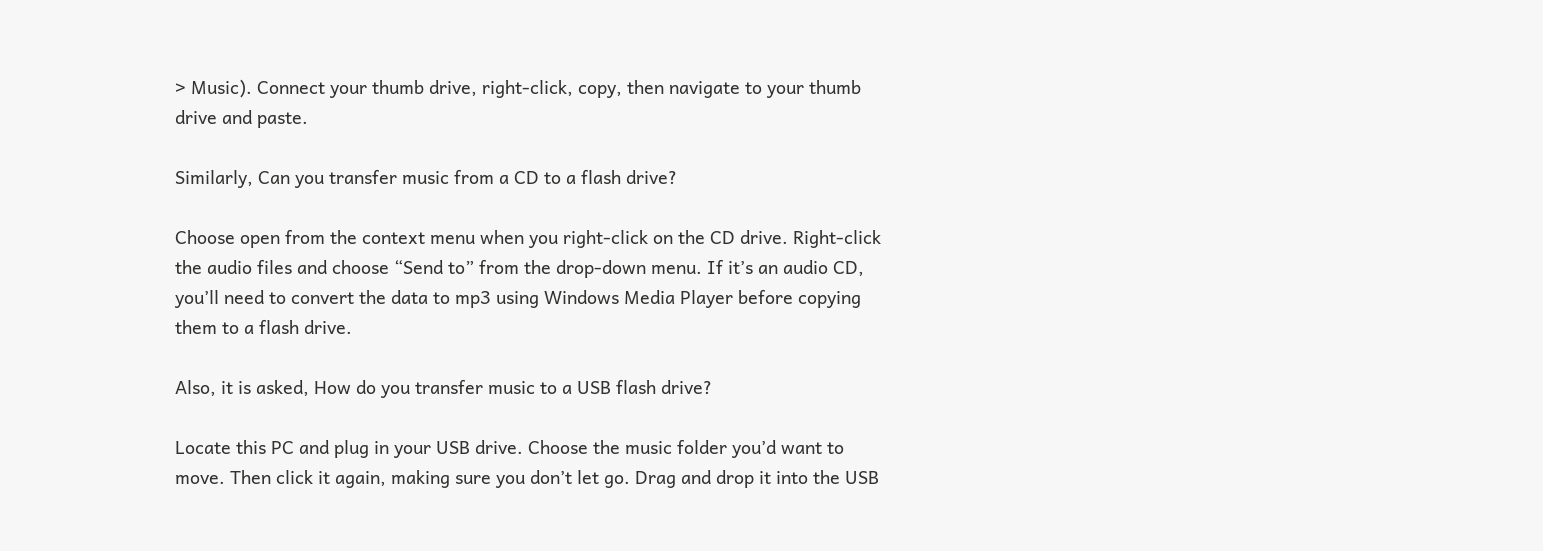> Music). Connect your thumb drive, right-click, copy, then navigate to your thumb drive and paste.

Similarly, Can you transfer music from a CD to a flash drive?

Choose open from the context menu when you right-click on the CD drive. Right-click the audio files and choose “Send to” from the drop-down menu. If it’s an audio CD, you’ll need to convert the data to mp3 using Windows Media Player before copying them to a flash drive.

Also, it is asked, How do you transfer music to a USB flash drive?

Locate this PC and plug in your USB drive. Choose the music folder you’d want to move. Then click it again, making sure you don’t let go. Drag and drop it into the USB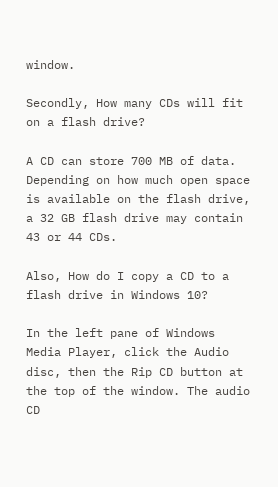window.

Secondly, How many CDs will fit on a flash drive?

A CD can store 700 MB of data. Depending on how much open space is available on the flash drive, a 32 GB flash drive may contain 43 or 44 CDs.

Also, How do I copy a CD to a flash drive in Windows 10?

In the left pane of Windows Media Player, click the Audio disc, then the Rip CD button at the top of the window. The audio CD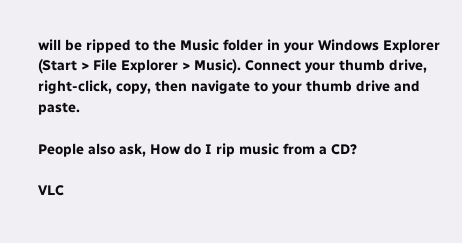will be ripped to the Music folder in your Windows Explorer (Start > File Explorer > Music). Connect your thumb drive, right-click, copy, then navigate to your thumb drive and paste.

People also ask, How do I rip music from a CD?

VLC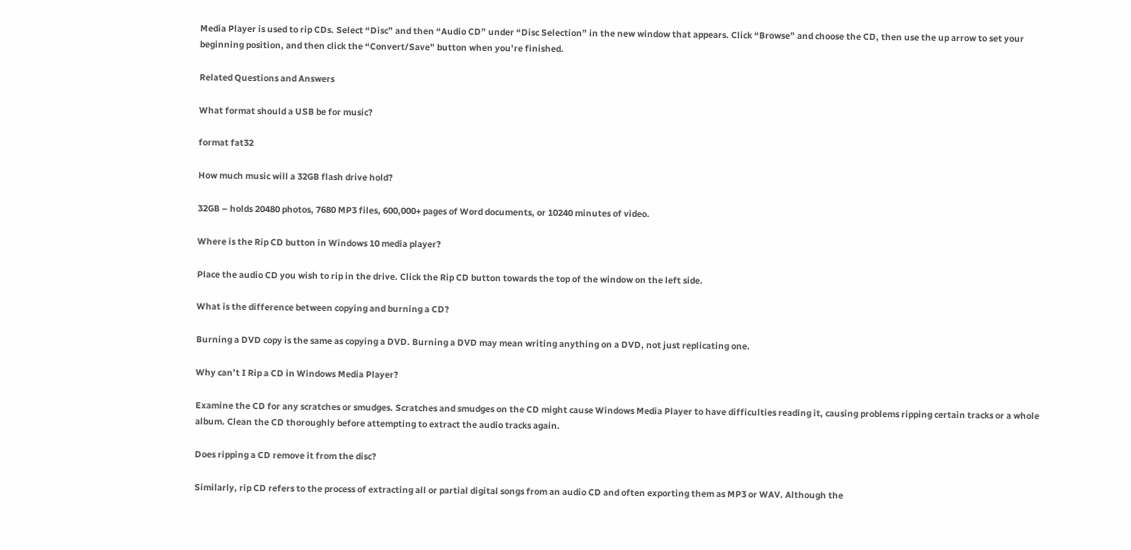Media Player is used to rip CDs. Select “Disc” and then “Audio CD” under “Disc Selection” in the new window that appears. Click “Browse” and choose the CD, then use the up arrow to set your beginning position, and then click the “Convert/Save” button when you’re finished.

Related Questions and Answers

What format should a USB be for music?

format fat32

How much music will a 32GB flash drive hold?

32GB – holds 20480 photos, 7680 MP3 files, 600,000+ pages of Word documents, or 10240 minutes of video.

Where is the Rip CD button in Windows 10 media player?

Place the audio CD you wish to rip in the drive. Click the Rip CD button towards the top of the window on the left side.

What is the difference between copying and burning a CD?

Burning a DVD copy is the same as copying a DVD. Burning a DVD may mean writing anything on a DVD, not just replicating one.

Why can’t I Rip a CD in Windows Media Player?

Examine the CD for any scratches or smudges. Scratches and smudges on the CD might cause Windows Media Player to have difficulties reading it, causing problems ripping certain tracks or a whole album. Clean the CD thoroughly before attempting to extract the audio tracks again.

Does ripping a CD remove it from the disc?

Similarly, rip CD refers to the process of extracting all or partial digital songs from an audio CD and often exporting them as MP3 or WAV. Although the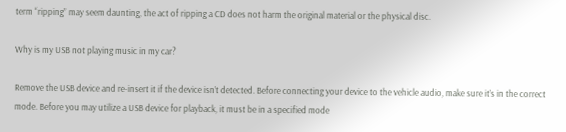term “ripping” may seem daunting, the act of ripping a CD does not harm the original material or the physical disc.

Why is my USB not playing music in my car?

Remove the USB device and re-insert it if the device isn’t detected. Before connecting your device to the vehicle audio, make sure it’s in the correct mode. Before you may utilize a USB device for playback, it must be in a specified mode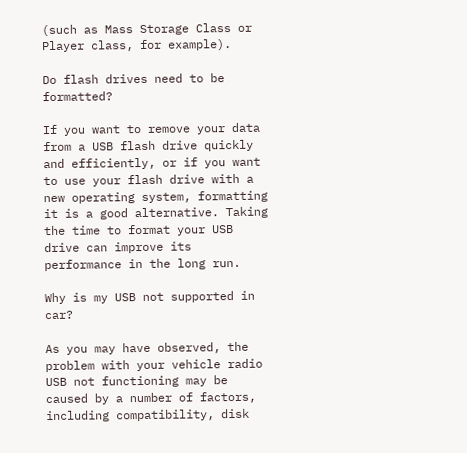(such as Mass Storage Class or Player class, for example).

Do flash drives need to be formatted?

If you want to remove your data from a USB flash drive quickly and efficiently, or if you want to use your flash drive with a new operating system, formatting it is a good alternative. Taking the time to format your USB drive can improve its performance in the long run.

Why is my USB not supported in car?

As you may have observed, the problem with your vehicle radio USB not functioning may be caused by a number of factors, including compatibility, disk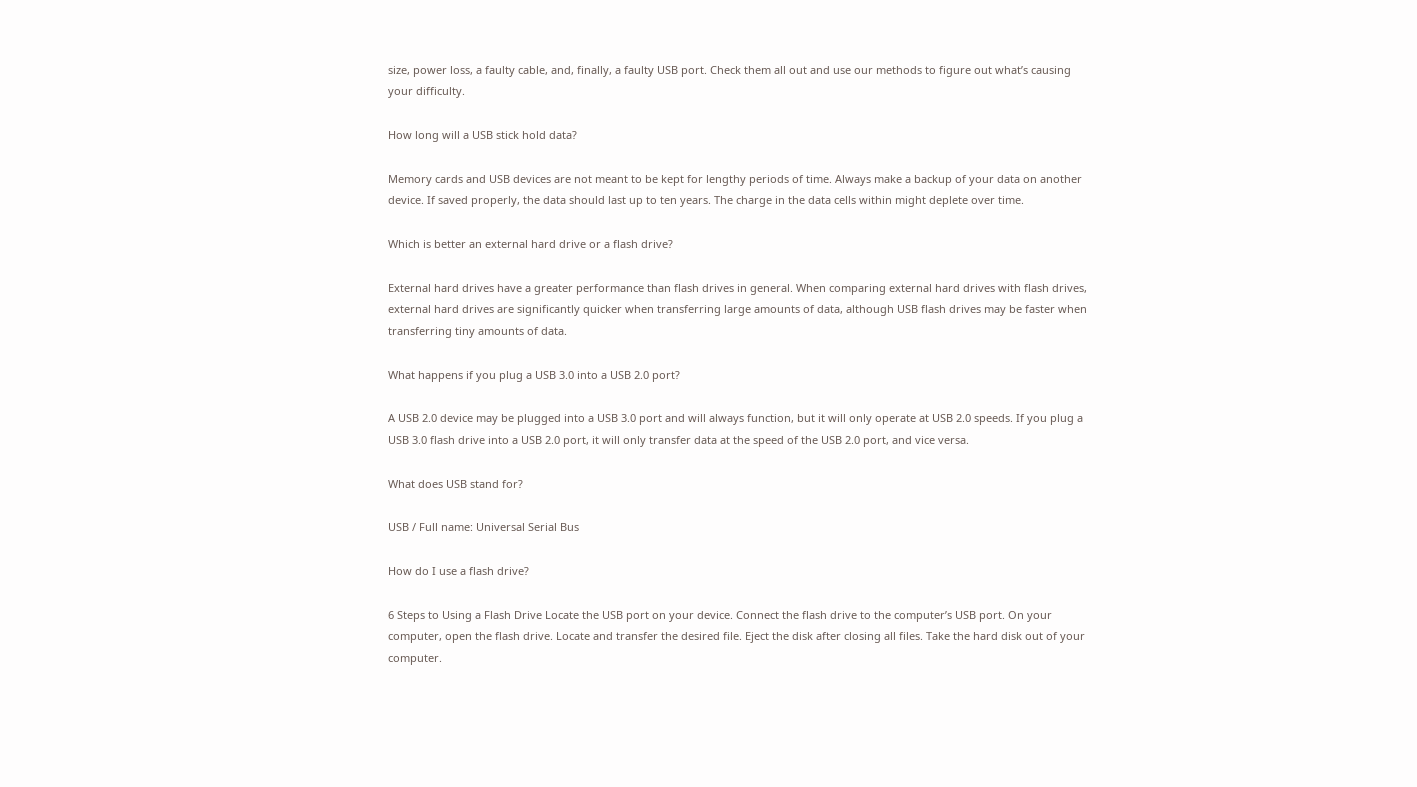size, power loss, a faulty cable, and, finally, a faulty USB port. Check them all out and use our methods to figure out what’s causing your difficulty.

How long will a USB stick hold data?

Memory cards and USB devices are not meant to be kept for lengthy periods of time. Always make a backup of your data on another device. If saved properly, the data should last up to ten years. The charge in the data cells within might deplete over time.

Which is better an external hard drive or a flash drive?

External hard drives have a greater performance than flash drives in general. When comparing external hard drives with flash drives, external hard drives are significantly quicker when transferring large amounts of data, although USB flash drives may be faster when transferring tiny amounts of data.

What happens if you plug a USB 3.0 into a USB 2.0 port?

A USB 2.0 device may be plugged into a USB 3.0 port and will always function, but it will only operate at USB 2.0 speeds. If you plug a USB 3.0 flash drive into a USB 2.0 port, it will only transfer data at the speed of the USB 2.0 port, and vice versa.

What does USB stand for?

USB / Full name: Universal Serial Bus

How do I use a flash drive?

6 Steps to Using a Flash Drive Locate the USB port on your device. Connect the flash drive to the computer’s USB port. On your computer, open the flash drive. Locate and transfer the desired file. Eject the disk after closing all files. Take the hard disk out of your computer.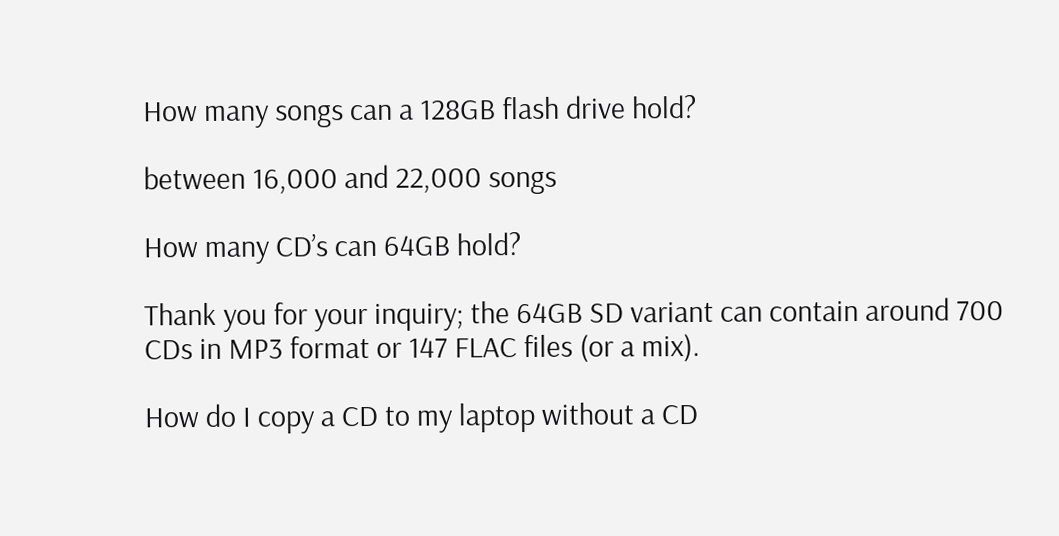How many songs can a 128GB flash drive hold?

between 16,000 and 22,000 songs

How many CD’s can 64GB hold?

Thank you for your inquiry; the 64GB SD variant can contain around 700 CDs in MP3 format or 147 FLAC files (or a mix).

How do I copy a CD to my laptop without a CD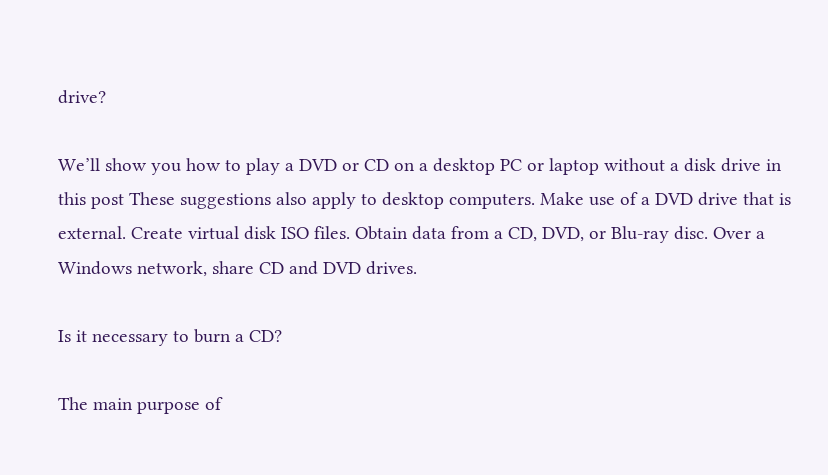drive?

We’ll show you how to play a DVD or CD on a desktop PC or laptop without a disk drive in this post These suggestions also apply to desktop computers. Make use of a DVD drive that is external. Create virtual disk ISO files. Obtain data from a CD, DVD, or Blu-ray disc. Over a Windows network, share CD and DVD drives.

Is it necessary to burn a CD?

The main purpose of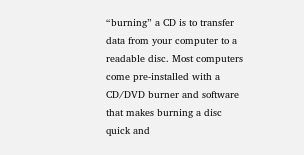“burning” a CD is to transfer data from your computer to a readable disc. Most computers come pre-installed with a CD/DVD burner and software that makes burning a disc quick and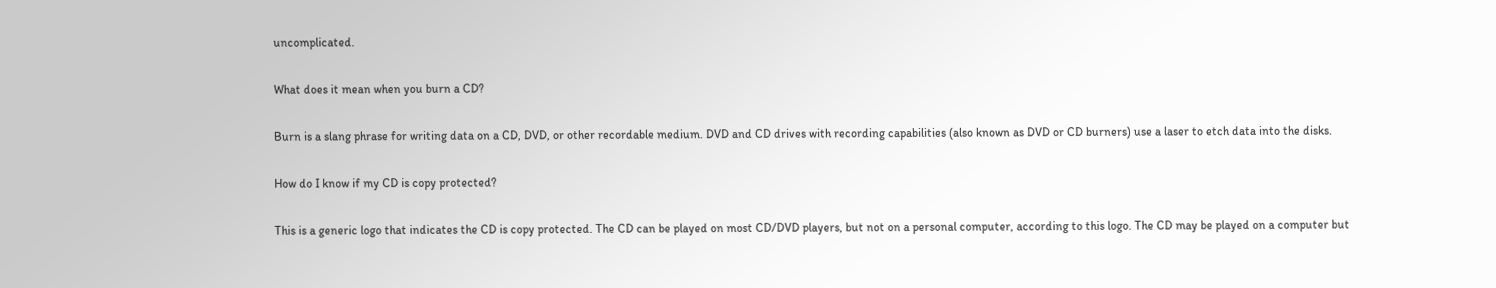uncomplicated.

What does it mean when you burn a CD?

Burn is a slang phrase for writing data on a CD, DVD, or other recordable medium. DVD and CD drives with recording capabilities (also known as DVD or CD burners) use a laser to etch data into the disks.

How do I know if my CD is copy protected?

This is a generic logo that indicates the CD is copy protected. The CD can be played on most CD/DVD players, but not on a personal computer, according to this logo. The CD may be played on a computer but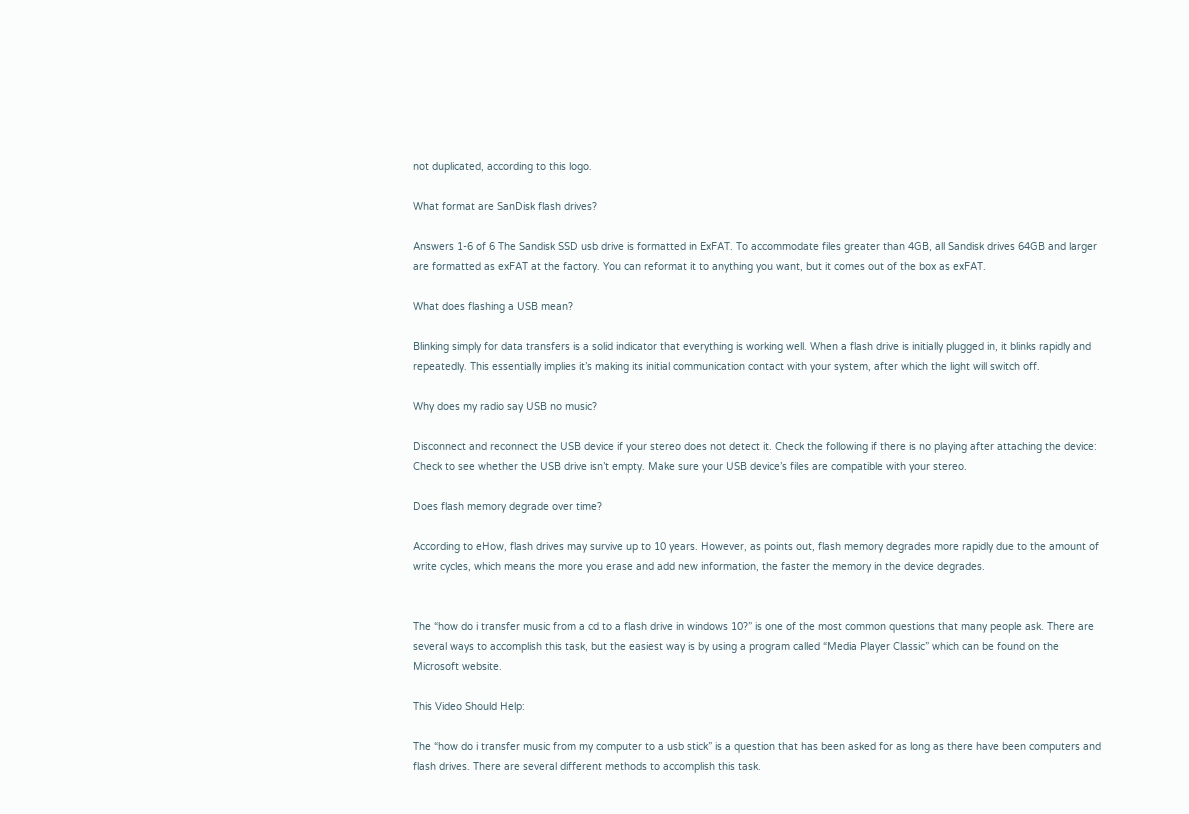not duplicated, according to this logo.

What format are SanDisk flash drives?

Answers 1-6 of 6 The Sandisk SSD usb drive is formatted in ExFAT. To accommodate files greater than 4GB, all Sandisk drives 64GB and larger are formatted as exFAT at the factory. You can reformat it to anything you want, but it comes out of the box as exFAT.

What does flashing a USB mean?

Blinking simply for data transfers is a solid indicator that everything is working well. When a flash drive is initially plugged in, it blinks rapidly and repeatedly. This essentially implies it’s making its initial communication contact with your system, after which the light will switch off.

Why does my radio say USB no music?

Disconnect and reconnect the USB device if your stereo does not detect it. Check the following if there is no playing after attaching the device: Check to see whether the USB drive isn’t empty. Make sure your USB device’s files are compatible with your stereo.

Does flash memory degrade over time?

According to eHow, flash drives may survive up to 10 years. However, as points out, flash memory degrades more rapidly due to the amount of write cycles, which means the more you erase and add new information, the faster the memory in the device degrades.


The “how do i transfer music from a cd to a flash drive in windows 10?” is one of the most common questions that many people ask. There are several ways to accomplish this task, but the easiest way is by using a program called “Media Player Classic” which can be found on the Microsoft website.

This Video Should Help:

The “how do i transfer music from my computer to a usb stick” is a question that has been asked for as long as there have been computers and flash drives. There are several different methods to accomplish this task.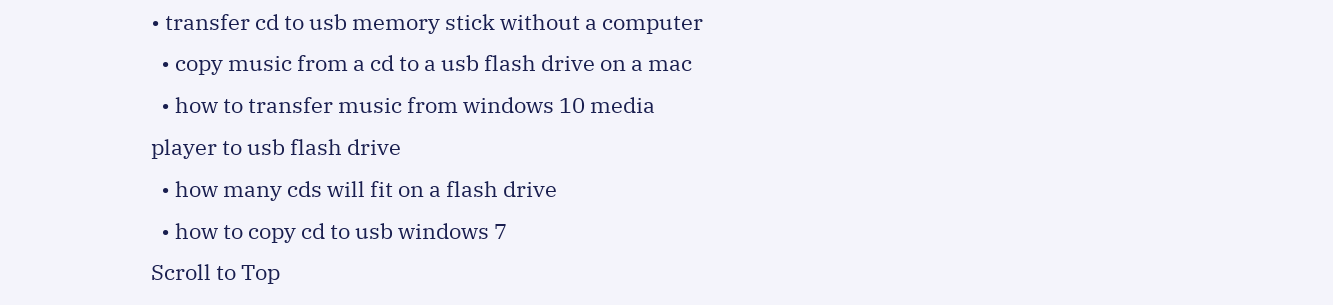• transfer cd to usb memory stick without a computer
  • copy music from a cd to a usb flash drive on a mac
  • how to transfer music from windows 10 media player to usb flash drive
  • how many cds will fit on a flash drive
  • how to copy cd to usb windows 7
Scroll to Top